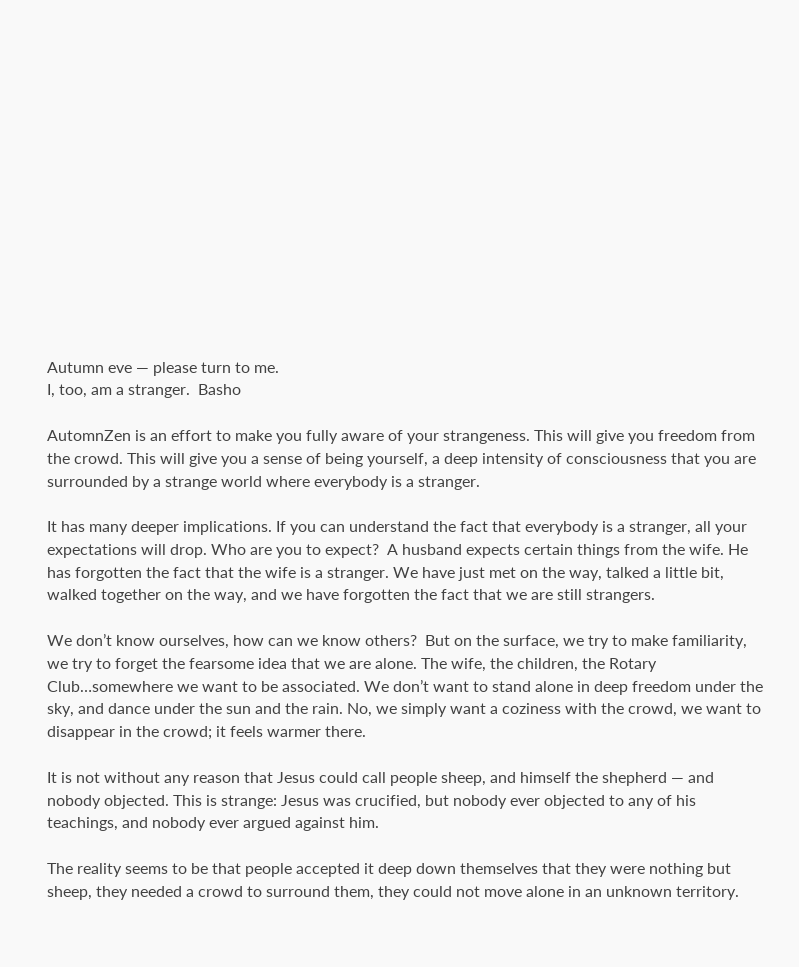Autumn eve — please turn to me.
I, too, am a stranger.  Basho

AutomnZen is an effort to make you fully aware of your strangeness. This will give you freedom from the crowd. This will give you a sense of being yourself, a deep intensity of consciousness that you are surrounded by a strange world where everybody is a stranger.

It has many deeper implications. If you can understand the fact that everybody is a stranger, all your expectations will drop. Who are you to expect?  A husband expects certain things from the wife. He has forgotten the fact that the wife is a stranger. We have just met on the way, talked a little bit, walked together on the way, and we have forgotten the fact that we are still strangers.

We don’t know ourselves, how can we know others?  But on the surface, we try to make familiarity, we try to forget the fearsome idea that we are alone. The wife, the children, the Rotary Club…somewhere we want to be associated. We don’t want to stand alone in deep freedom under the sky, and dance under the sun and the rain. No, we simply want a coziness with the crowd, we want to disappear in the crowd; it feels warmer there.

It is not without any reason that Jesus could call people sheep, and himself the shepherd — and nobody objected. This is strange: Jesus was crucified, but nobody ever objected to any of his teachings, and nobody ever argued against him.

The reality seems to be that people accepted it deep down themselves that they were nothing but sheep, they needed a crowd to surround them, they could not move alone in an unknown territory.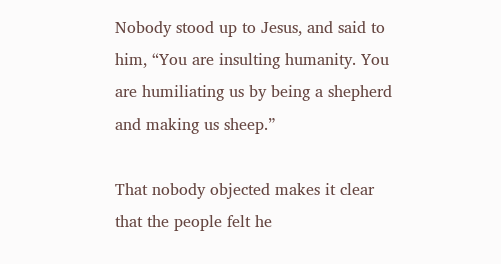Nobody stood up to Jesus, and said to him, “You are insulting humanity. You are humiliating us by being a shepherd and making us sheep.”

That nobody objected makes it clear that the people felt he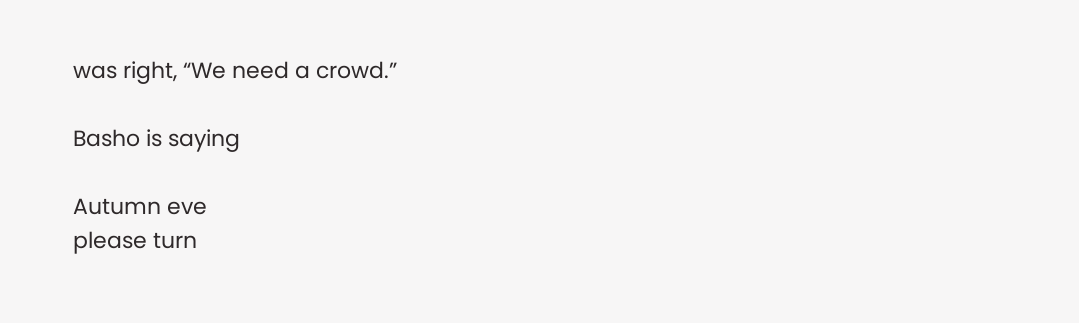was right, “We need a crowd.”

Basho is saying

Autumn eve
please turn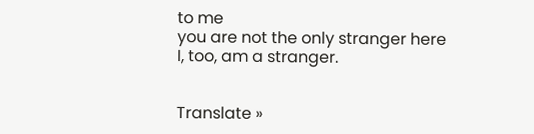to me
you are not the only stranger here
I, too, am a stranger.


Translate »